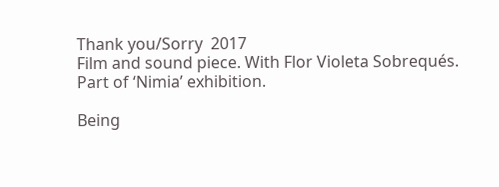Thank you/Sorry  2017
Film and sound piece. With Flor Violeta Sobrequés.
Part of ‘Nimia’ exhibition.

Being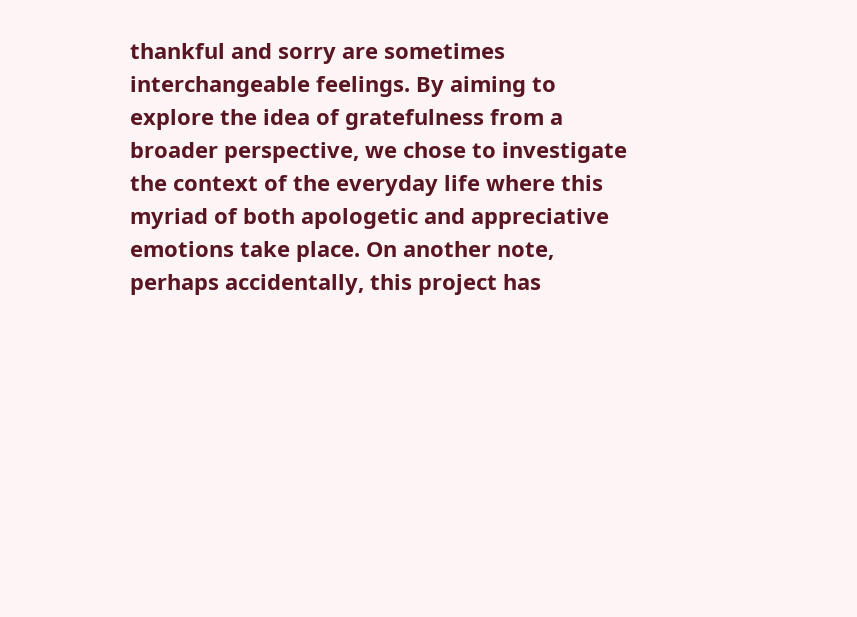thankful and sorry are sometimes interchangeable feelings. By aiming to explore the idea of gratefulness from a broader perspective, we chose to investigate the context of the everyday life where this myriad of both apologetic and appreciative emotions take place. On another note, perhaps accidentally, this project has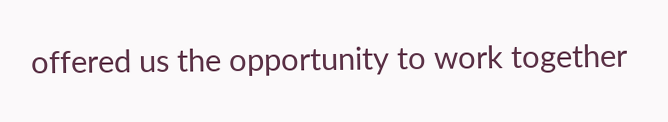offered us the opportunity to work together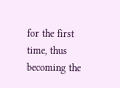for the first time, thus becoming the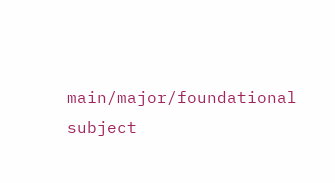main/major/foundational subject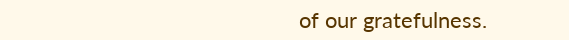of our gratefulness.